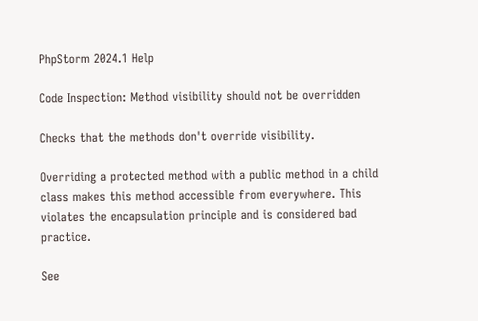PhpStorm 2024.1 Help

Code Inspection: Method visibility should not be overridden

Checks that the methods don't override visibility.

Overriding a protected method with a public method in a child class makes this method accessible from everywhere. This violates the encapsulation principle and is considered bad practice.

See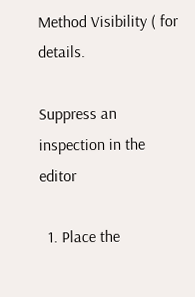Method Visibility ( for details.

Suppress an inspection in the editor

  1. Place the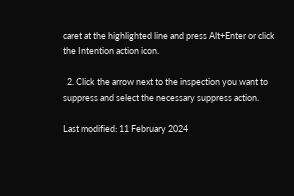caret at the highlighted line and press Alt+Enter or click the Intention action icon.

  2. Click the arrow next to the inspection you want to suppress and select the necessary suppress action.

Last modified: 11 February 2024